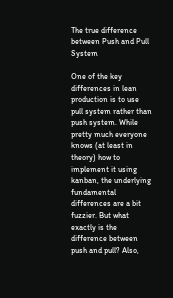The true difference between Push and Pull System

One of the key differences in lean production is to use pull system rather than push system. While pretty much everyone knows (at least in theory) how to implement it using kanban, the underlying fundamental differences are a bit fuzzier. But what exactly is the difference between push and pull? Also,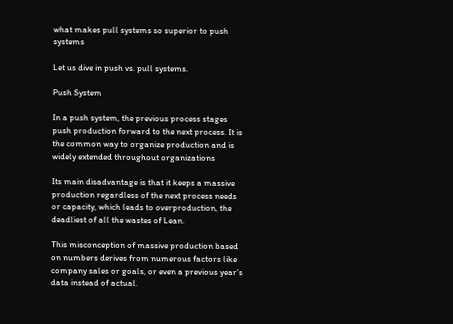what makes pull systems so superior to push systems

Let us dive in push vs. pull systems.

Push System

In a push system, the previous process stages push production forward to the next process. It is the common way to organize production and is widely extended throughout organizations

Its main disadvantage is that it keeps a massive production regardless of the next process needs or capacity, which leads to overproduction, the deadliest of all the wastes of Lean.

This misconception of massive production based on numbers derives from numerous factors like company sales or goals, or even a previous year’s data instead of actual.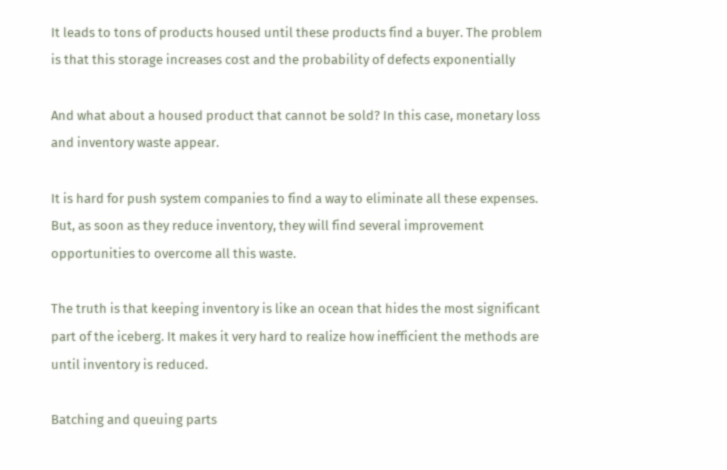It leads to tons of products housed until these products find a buyer. The problem is that this storage increases cost and the probability of defects exponentially

And what about a housed product that cannot be sold? In this case, monetary loss and inventory waste appear.

It is hard for push system companies to find a way to eliminate all these expenses. But, as soon as they reduce inventory, they will find several improvement opportunities to overcome all this waste.

The truth is that keeping inventory is like an ocean that hides the most significant part of the iceberg. It makes it very hard to realize how inefficient the methods are until inventory is reduced.

Batching and queuing parts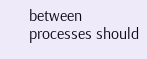between processes should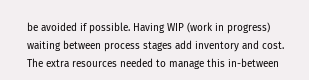be avoided if possible. Having WIP (work in progress) waiting between process stages add inventory and cost. The extra resources needed to manage this in-between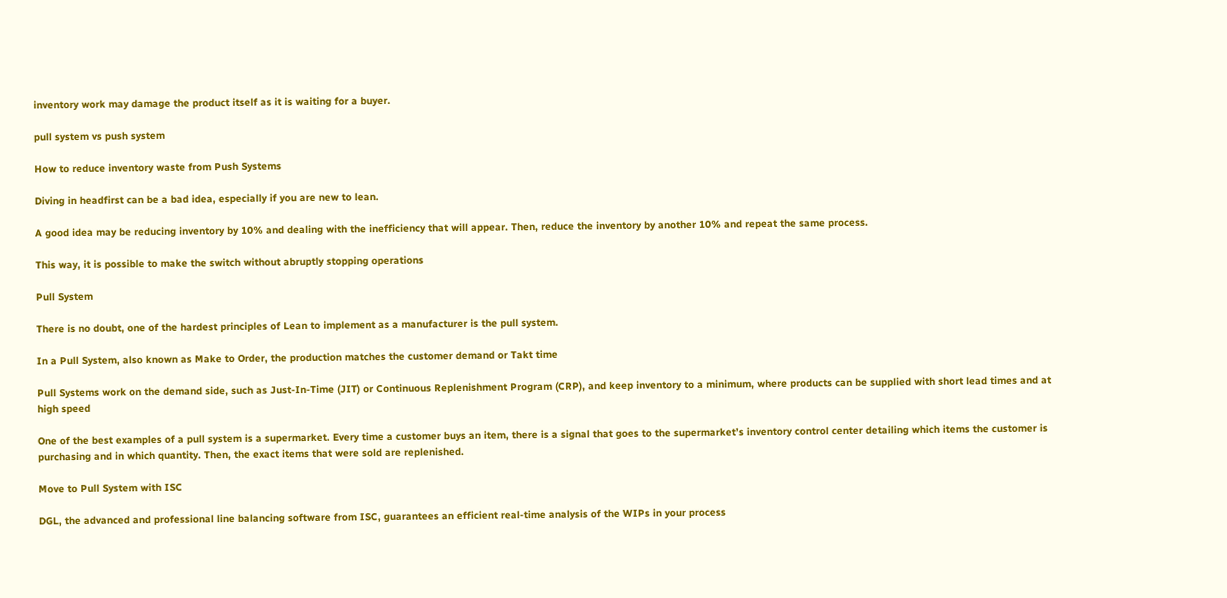inventory work may damage the product itself as it is waiting for a buyer.

pull system vs push system

How to reduce inventory waste from Push Systems

Diving in headfirst can be a bad idea, especially if you are new to lean.

A good idea may be reducing inventory by 10% and dealing with the inefficiency that will appear. Then, reduce the inventory by another 10% and repeat the same process.

This way, it is possible to make the switch without abruptly stopping operations

Pull System

There is no doubt, one of the hardest principles of Lean to implement as a manufacturer is the pull system.

In a Pull System, also known as Make to Order, the production matches the customer demand or Takt time

Pull Systems work on the demand side, such as Just-In-Time (JIT) or Continuous Replenishment Program (CRP), and keep inventory to a minimum, where products can be supplied with short lead times and at high speed

One of the best examples of a pull system is a supermarket. Every time a customer buys an item, there is a signal that goes to the supermarket’s inventory control center detailing which items the customer is purchasing and in which quantity. Then, the exact items that were sold are replenished.

Move to Pull System with ISC

DGL, the advanced and professional line balancing software from ISC, guarantees an efficient real-time analysis of the WIPs in your process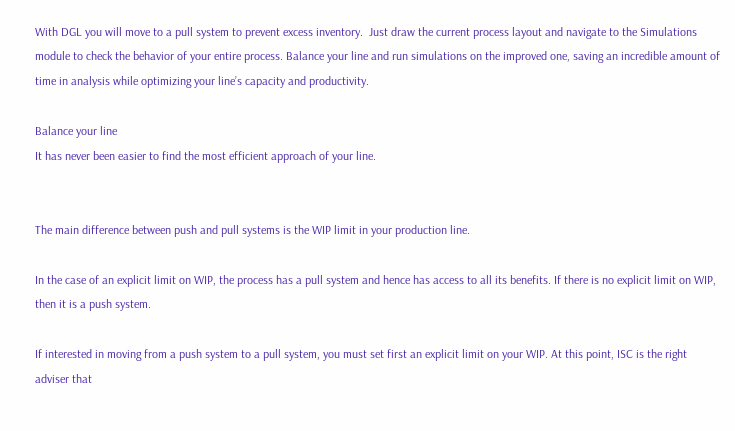With DGL you will move to a pull system to prevent excess inventory.  Just draw the current process layout and navigate to the Simulations module to check the behavior of your entire process. Balance your line and run simulations on the improved one, saving an incredible amount of time in analysis while optimizing your line’s capacity and productivity.

Balance your line
It has never been easier to find the most efficient approach of your line.


The main difference between push and pull systems is the WIP limit in your production line.

In the case of an explicit limit on WIP, the process has a pull system and hence has access to all its benefits. If there is no explicit limit on WIP, then it is a push system.

If interested in moving from a push system to a pull system, you must set first an explicit limit on your WIP. At this point, ISC is the right adviser that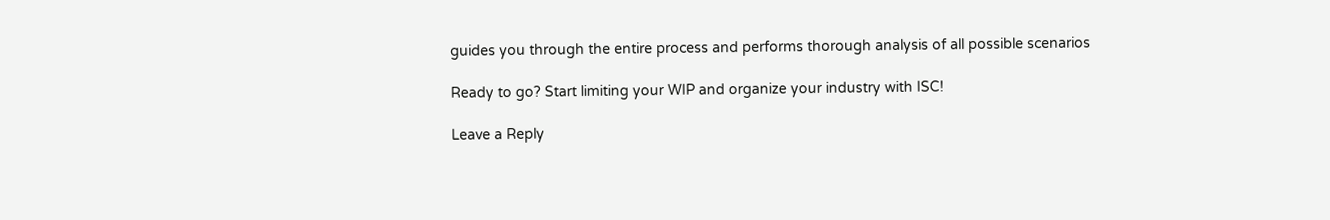guides you through the entire process and performs thorough analysis of all possible scenarios

Ready to go? Start limiting your WIP and organize your industry with ISC!

Leave a Reply